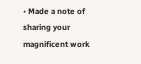• Made a note of sharing your magnificent work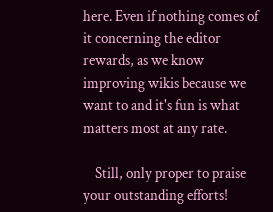here. Even if nothing comes of it concerning the editor rewards, as we know improving wikis because we want to and it's fun is what matters most at any rate.

    Still, only proper to praise your outstanding efforts!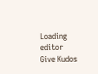Loading editor
Give Kudos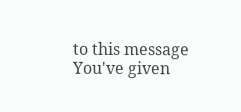to this message
You've given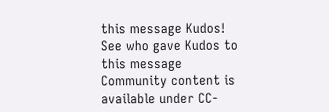this message Kudos!
See who gave Kudos to this message
Community content is available under CC-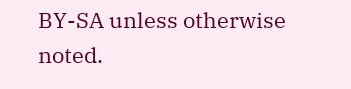BY-SA unless otherwise noted.